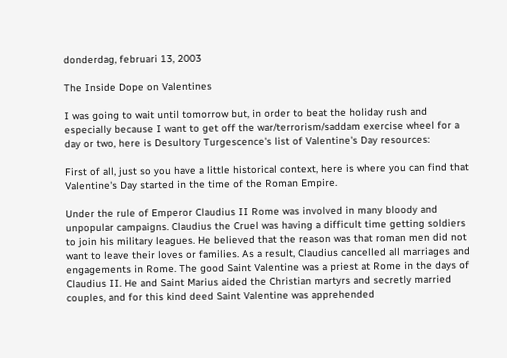donderdag, februari 13, 2003

The Inside Dope on Valentines

I was going to wait until tomorrow but, in order to beat the holiday rush and especially because I want to get off the war/terrorism/saddam exercise wheel for a day or two, here is Desultory Turgescence's list of Valentine's Day resources:

First of all, just so you have a little historical context, here is where you can find that Valentine's Day started in the time of the Roman Empire.

Under the rule of Emperor Claudius II Rome was involved in many bloody and unpopular campaigns. Claudius the Cruel was having a difficult time getting soldiers to join his military leagues. He believed that the reason was that roman men did not want to leave their loves or families. As a result, Claudius cancelled all marriages and engagements in Rome. The good Saint Valentine was a priest at Rome in the days of Claudius II. He and Saint Marius aided the Christian martyrs and secretly married couples, and for this kind deed Saint Valentine was apprehended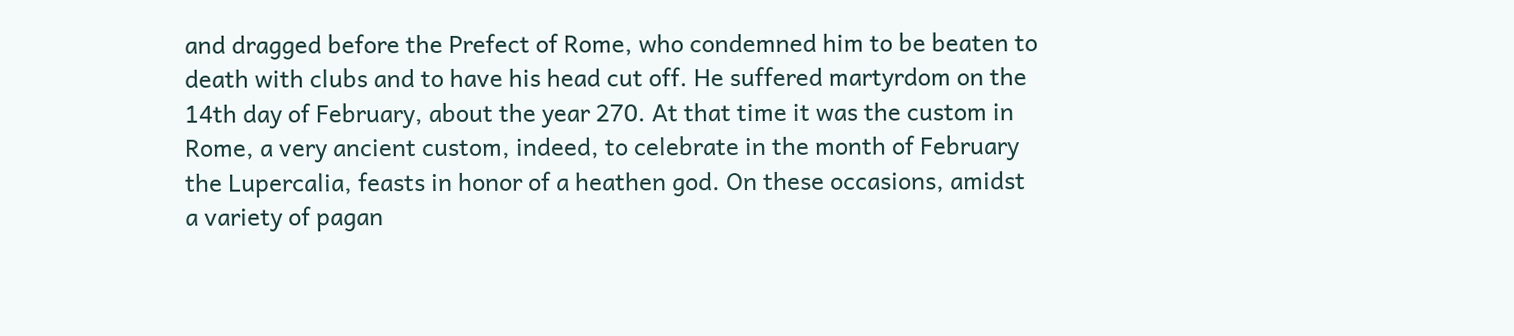and dragged before the Prefect of Rome, who condemned him to be beaten to death with clubs and to have his head cut off. He suffered martyrdom on the 14th day of February, about the year 270. At that time it was the custom in Rome, a very ancient custom, indeed, to celebrate in the month of February the Lupercalia, feasts in honor of a heathen god. On these occasions, amidst a variety of pagan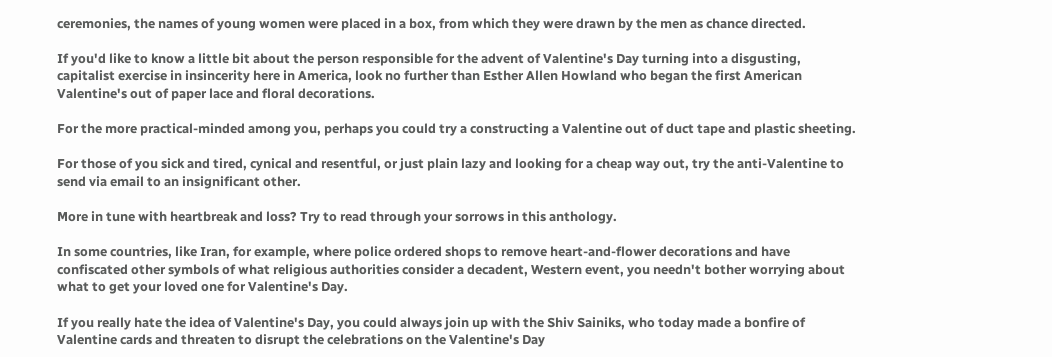ceremonies, the names of young women were placed in a box, from which they were drawn by the men as chance directed.

If you'd like to know a little bit about the person responsible for the advent of Valentine's Day turning into a disgusting, capitalist exercise in insincerity here in America, look no further than Esther Allen Howland who began the first American Valentine's out of paper lace and floral decorations.

For the more practical-minded among you, perhaps you could try a constructing a Valentine out of duct tape and plastic sheeting.

For those of you sick and tired, cynical and resentful, or just plain lazy and looking for a cheap way out, try the anti-Valentine to send via email to an insignificant other.

More in tune with heartbreak and loss? Try to read through your sorrows in this anthology.

In some countries, like Iran, for example, where police ordered shops to remove heart-and-flower decorations and have confiscated other symbols of what religious authorities consider a decadent, Western event, you needn't bother worrying about what to get your loved one for Valentine's Day.

If you really hate the idea of Valentine's Day, you could always join up with the Shiv Sainiks, who today made a bonfire of Valentine cards and threaten to disrupt the celebrations on the Valentine's Day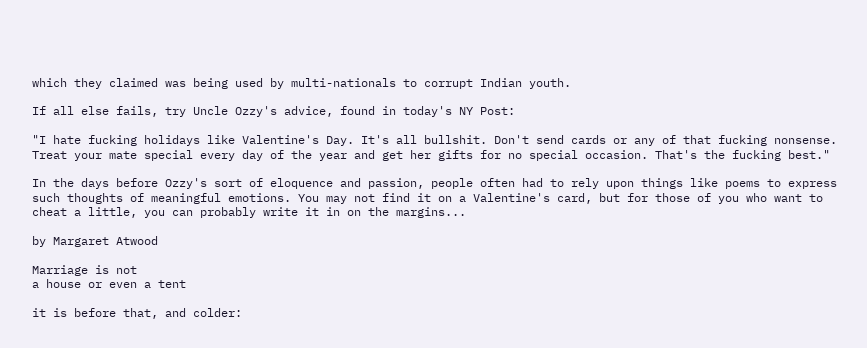which they claimed was being used by multi-nationals to corrupt Indian youth.

If all else fails, try Uncle Ozzy's advice, found in today's NY Post:

"I hate fucking holidays like Valentine's Day. It's all bullshit. Don't send cards or any of that fucking nonsense. Treat your mate special every day of the year and get her gifts for no special occasion. That's the fucking best."

In the days before Ozzy's sort of eloquence and passion, people often had to rely upon things like poems to express such thoughts of meaningful emotions. You may not find it on a Valentine's card, but for those of you who want to cheat a little, you can probably write it in on the margins...

by Margaret Atwood

Marriage is not
a house or even a tent

it is before that, and colder: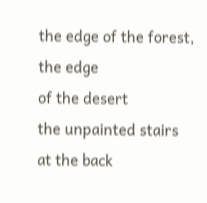the edge of the forest, the edge
of the desert
the unpainted stairs
at the back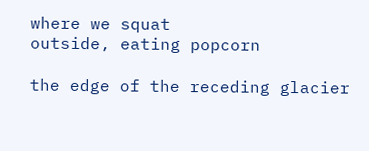where we squat
outside, eating popcorn

the edge of the receding glacier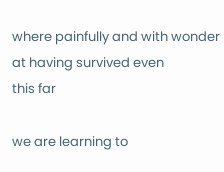where painfully and with wonder
at having survived even
this far

we are learning to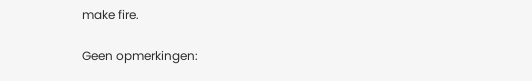make fire.

Geen opmerkingen: